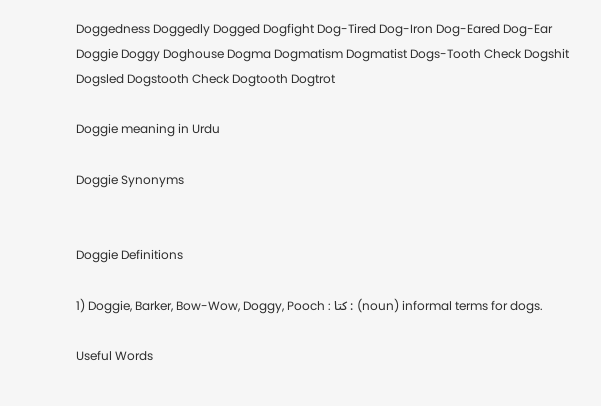Doggedness Doggedly Dogged Dogfight Dog-Tired Dog-Iron Dog-Eared Dog-Ear Doggie Doggy Doghouse Dogma Dogmatism Dogmatist Dogs-Tooth Check Dogshit Dogsled Dogstooth Check Dogtooth Dogtrot

Doggie meaning in Urdu

Doggie Synonyms


Doggie Definitions

1) Doggie, Barker, Bow-Wow, Doggy, Pooch : کتا : (noun) informal terms for dogs.

Useful Words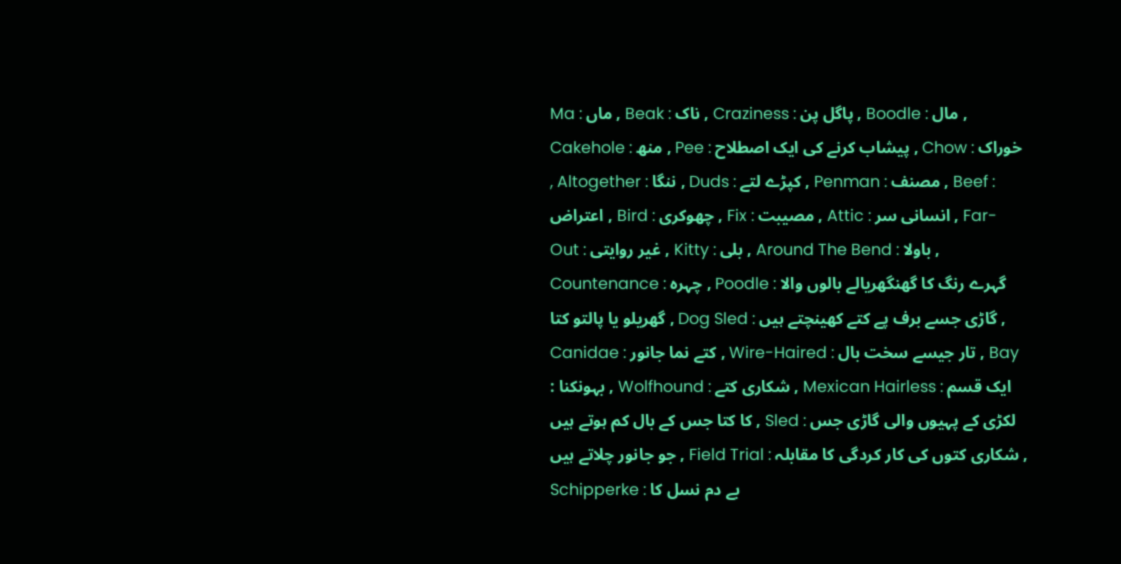Ma : ماں , Beak : ناک , Craziness : پاگل پن , Boodle : مال , Cakehole : منھ , Pee : پیشاب کرنے کی ایک اصطلاح , Chow : خوراک , Altogether : ننگا , Duds : کپڑے لتے , Penman : مصنف , Beef : اعتراض , Bird : چھوکری , Fix : مصیبت , Attic : انسانی سر , Far-Out : غیر روایتی , Kitty : بلی , Around The Bend : باولا , Countenance : چہرہ , Poodle : گہرے رنگ کا گھنگھریالے بالوں والا گھریلو یا پالتو کتا , Dog Sled : گاڑی جسے برف پے کتے کھینچتے ہیں , Canidae : کتے نما جانور , Wire-Haired : تار جیسے سخت بال , Bay : بہونکنا , Wolfhound : شکاری کتے , Mexican Hairless : ایک قسم کا کتا جس کے بال کم ہوتے ہیں , Sled : لکڑی کے پہیوں والی گاڑی جس جو جانور چلاتے ہیں , Field Trial : شکاری کتوں کی کار کردگی کا مقابلہ , Schipperke : بے دم نسل کا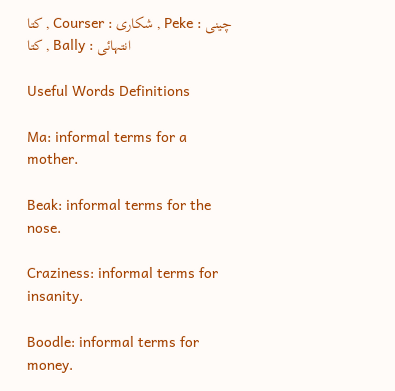کتا , Courser : شکاری , Peke : چینی کتا , Bally : انتہائی

Useful Words Definitions

Ma: informal terms for a mother.

Beak: informal terms for the nose.

Craziness: informal terms for insanity.

Boodle: informal terms for money.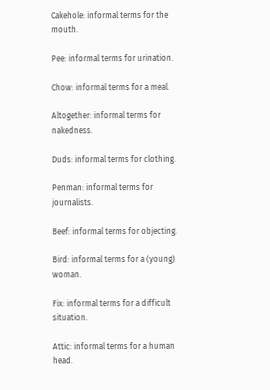Cakehole: informal terms for the mouth.

Pee: informal terms for urination.

Chow: informal terms for a meal.

Altogether: informal terms for nakedness.

Duds: informal terms for clothing.

Penman: informal terms for journalists.

Beef: informal terms for objecting.

Bird: informal terms for a (young) woman.

Fix: informal terms for a difficult situation.

Attic: informal terms for a human head.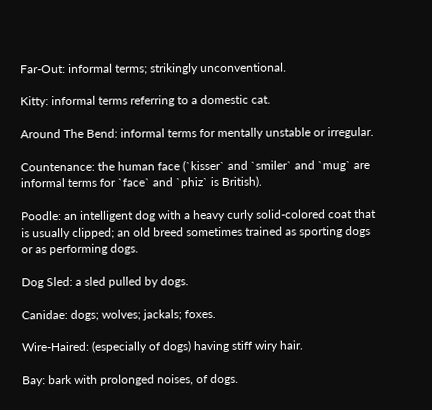Far-Out: informal terms; strikingly unconventional.

Kitty: informal terms referring to a domestic cat.

Around The Bend: informal terms for mentally unstable or irregular.

Countenance: the human face (`kisser` and `smiler` and `mug` are informal terms for `face` and `phiz` is British).

Poodle: an intelligent dog with a heavy curly solid-colored coat that is usually clipped; an old breed sometimes trained as sporting dogs or as performing dogs.

Dog Sled: a sled pulled by dogs.

Canidae: dogs; wolves; jackals; foxes.

Wire-Haired: (especially of dogs) having stiff wiry hair.

Bay: bark with prolonged noises, of dogs.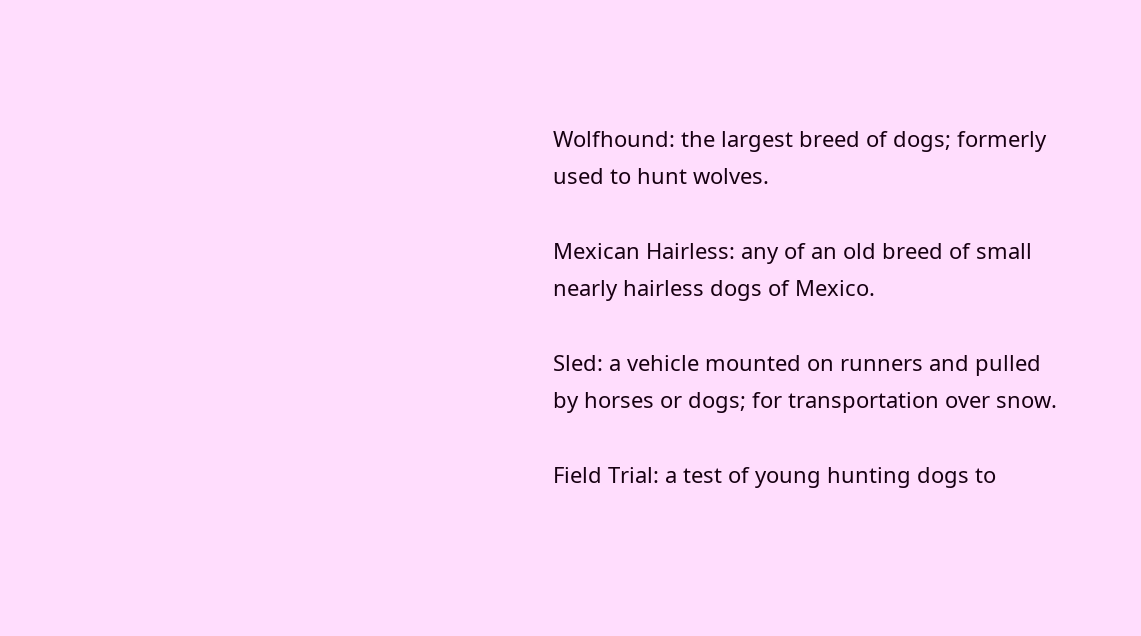Wolfhound: the largest breed of dogs; formerly used to hunt wolves.

Mexican Hairless: any of an old breed of small nearly hairless dogs of Mexico.

Sled: a vehicle mounted on runners and pulled by horses or dogs; for transportation over snow.

Field Trial: a test of young hunting dogs to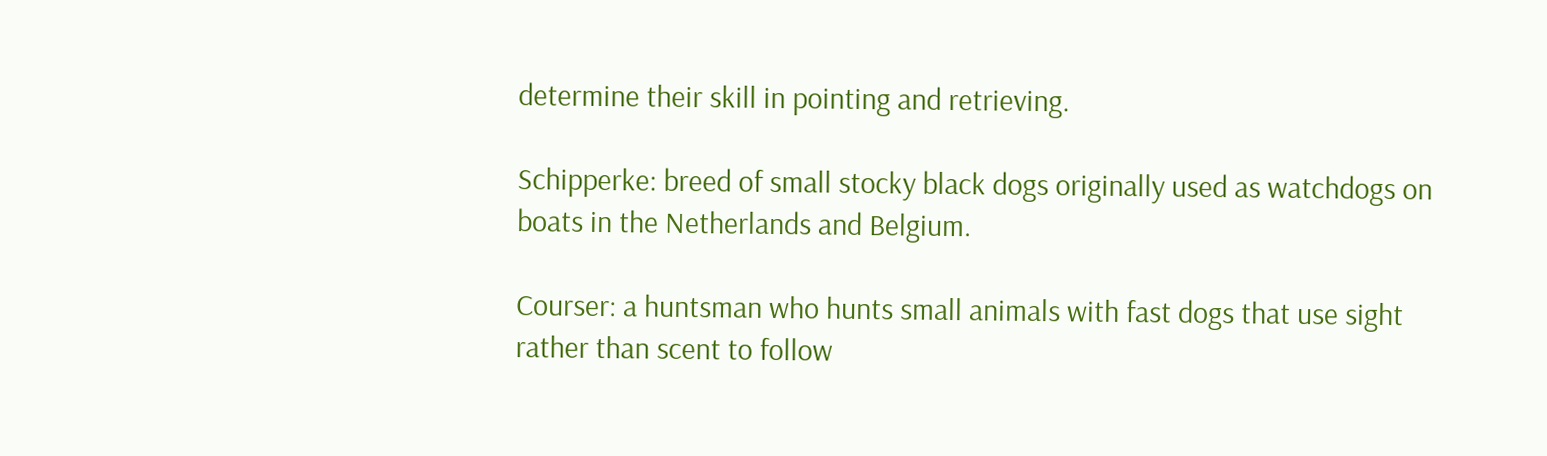determine their skill in pointing and retrieving.

Schipperke: breed of small stocky black dogs originally used as watchdogs on boats in the Netherlands and Belgium.

Courser: a huntsman who hunts small animals with fast dogs that use sight rather than scent to follow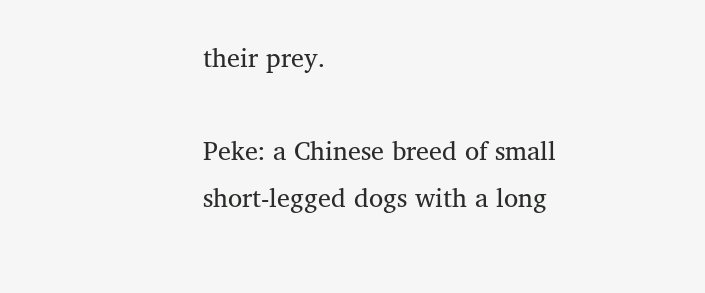their prey.

Peke: a Chinese breed of small short-legged dogs with a long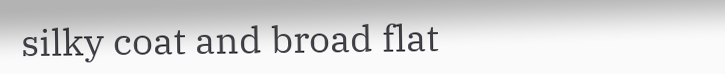silky coat and broad flat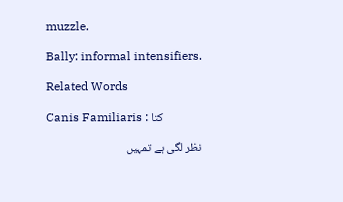muzzle.

Bally: informal intensifiers.

Related Words

Canis Familiaris : کتا

نظر لگی ہے تمہیں